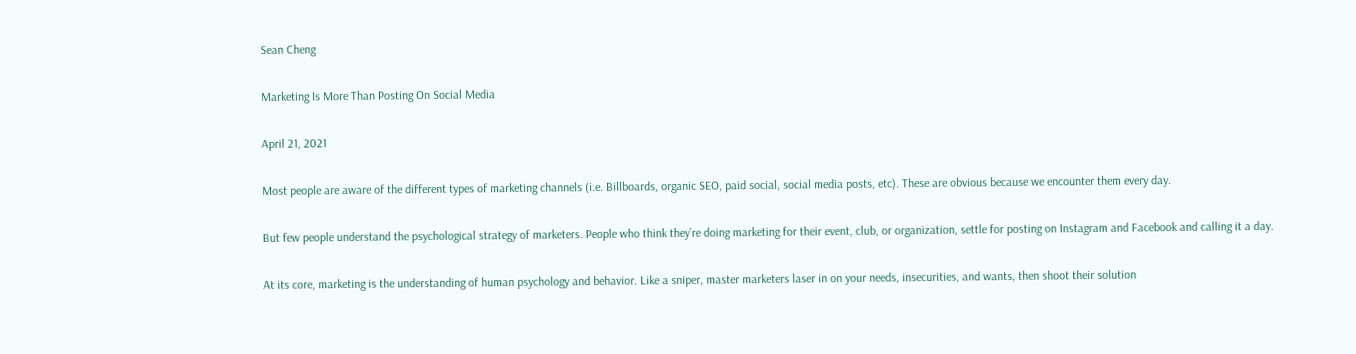Sean Cheng

Marketing Is More Than Posting On Social Media

April 21, 2021

Most people are aware of the different types of marketing channels (i.e. Billboards, organic SEO, paid social, social media posts, etc). These are obvious because we encounter them every day.

But few people understand the psychological strategy of marketers. People who think they’re doing marketing for their event, club, or organization, settle for posting on Instagram and Facebook and calling it a day.

At its core, marketing is the understanding of human psychology and behavior. Like a sniper, master marketers laser in on your needs, insecurities, and wants, then shoot their solution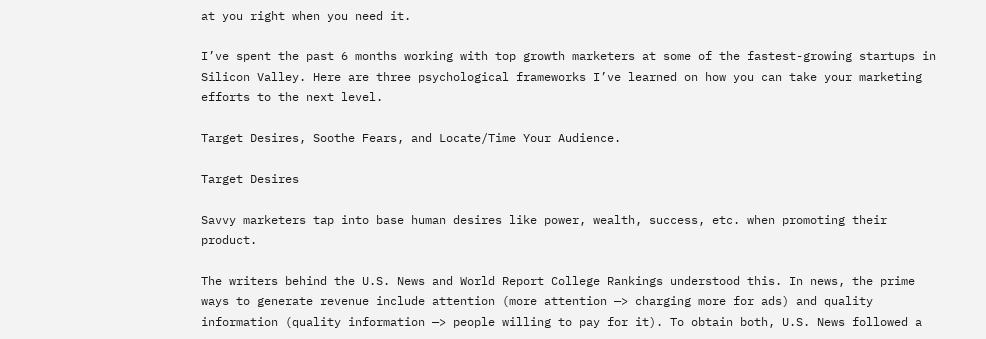at you right when you need it.

I’ve spent the past 6 months working with top growth marketers at some of the fastest-growing startups in Silicon Valley. Here are three psychological frameworks I’ve learned on how you can take your marketing efforts to the next level.

Target Desires, Soothe Fears, and Locate/Time Your Audience.

Target Desires

Savvy marketers tap into base human desires like power, wealth, success, etc. when promoting their product.

The writers behind the U.S. News and World Report College Rankings understood this. In news, the prime ways to generate revenue include attention (more attention —> charging more for ads) and quality information (quality information —> people willing to pay for it). To obtain both, U.S. News followed a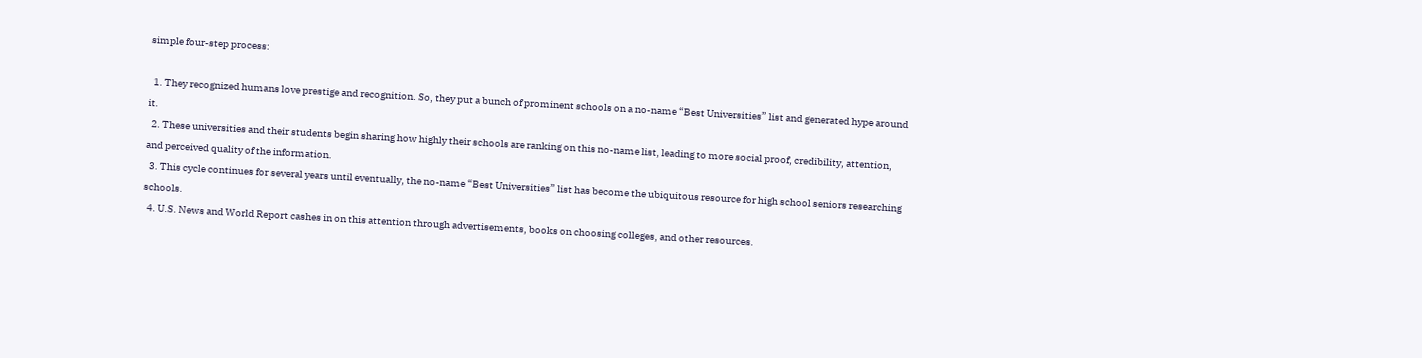simple four-step process:

  1. They recognized humans love prestige and recognition. So, they put a bunch of prominent schools on a no-name “Best Universities” list and generated hype around it.
  2. These universities and their students begin sharing how highly their schools are ranking on this no-name list, leading to more social proof, credibility, attention, and perceived quality of the information.
  3. This cycle continues for several years until eventually, the no-name “Best Universities” list has become the ubiquitous resource for high school seniors researching schools.
  4. U.S. News and World Report cashes in on this attention through advertisements, books on choosing colleges, and other resources.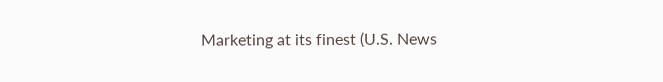Marketing at its finest (U.S. News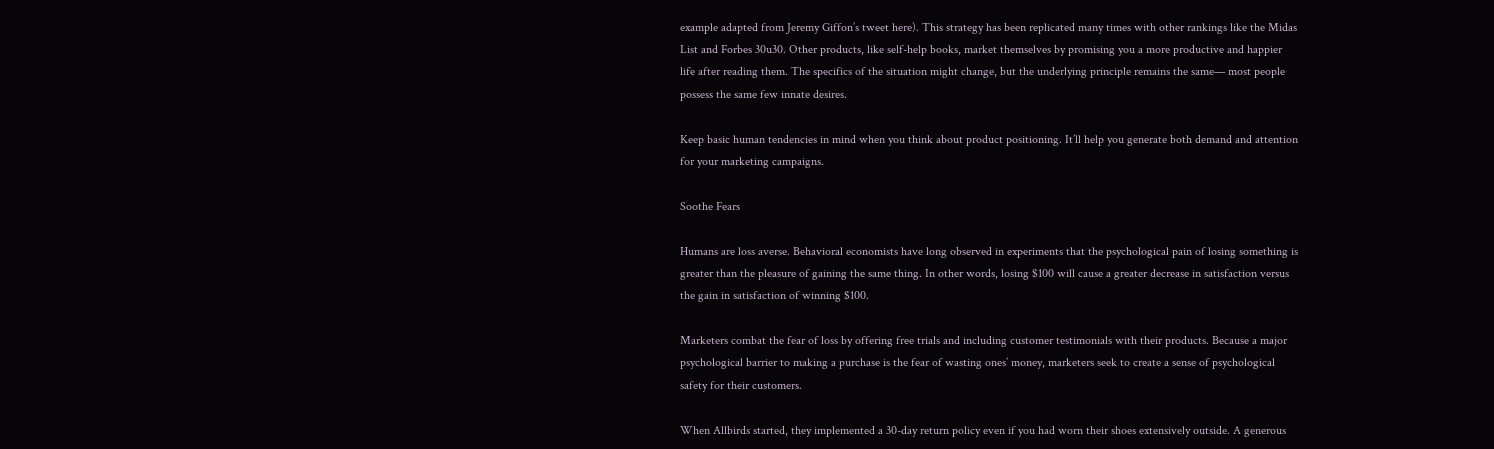example adapted from Jeremy Giffon’s tweet here). This strategy has been replicated many times with other rankings like the Midas List and Forbes 30u30. Other products, like self-help books, market themselves by promising you a more productive and happier life after reading them. The specifics of the situation might change, but the underlying principle remains the same— most people possess the same few innate desires.

Keep basic human tendencies in mind when you think about product positioning. It’ll help you generate both demand and attention for your marketing campaigns.

Soothe Fears

Humans are loss averse. Behavioral economists have long observed in experiments that the psychological pain of losing something is greater than the pleasure of gaining the same thing. In other words, losing $100 will cause a greater decrease in satisfaction versus the gain in satisfaction of winning $100.

Marketers combat the fear of loss by offering free trials and including customer testimonials with their products. Because a major psychological barrier to making a purchase is the fear of wasting ones’ money, marketers seek to create a sense of psychological safety for their customers.

When Allbirds started, they implemented a 30-day return policy even if you had worn their shoes extensively outside. A generous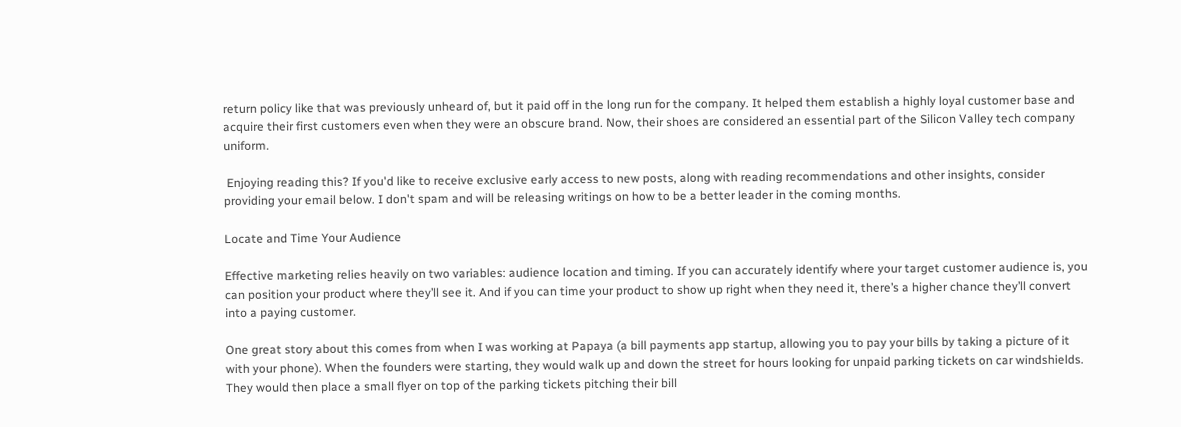return policy like that was previously unheard of, but it paid off in the long run for the company. It helped them establish a highly loyal customer base and acquire their first customers even when they were an obscure brand. Now, their shoes are considered an essential part of the Silicon Valley tech company uniform.

 Enjoying reading this? If you'd like to receive exclusive early access to new posts, along with reading recommendations and other insights, consider providing your email below. I don't spam and will be releasing writings on how to be a better leader in the coming months.

Locate and Time Your Audience

Effective marketing relies heavily on two variables: audience location and timing. If you can accurately identify where your target customer audience is, you can position your product where they’ll see it. And if you can time your product to show up right when they need it, there’s a higher chance they’ll convert into a paying customer.

One great story about this comes from when I was working at Papaya (a bill payments app startup, allowing you to pay your bills by taking a picture of it with your phone). When the founders were starting, they would walk up and down the street for hours looking for unpaid parking tickets on car windshields. They would then place a small flyer on top of the parking tickets pitching their bill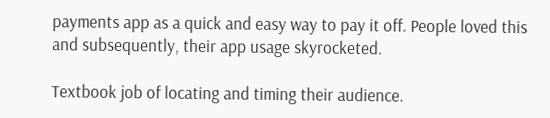payments app as a quick and easy way to pay it off. People loved this and subsequently, their app usage skyrocketed.

Textbook job of locating and timing their audience.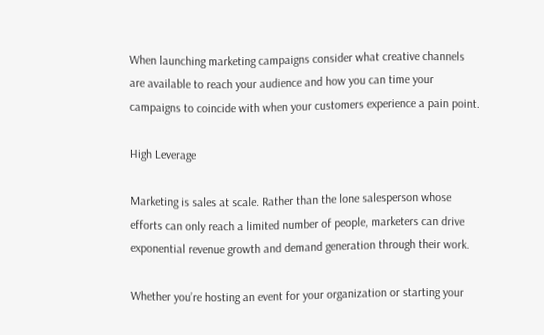When launching marketing campaigns consider what creative channels are available to reach your audience and how you can time your campaigns to coincide with when your customers experience a pain point.

High Leverage

Marketing is sales at scale. Rather than the lone salesperson whose efforts can only reach a limited number of people, marketers can drive exponential revenue growth and demand generation through their work.

Whether you’re hosting an event for your organization or starting your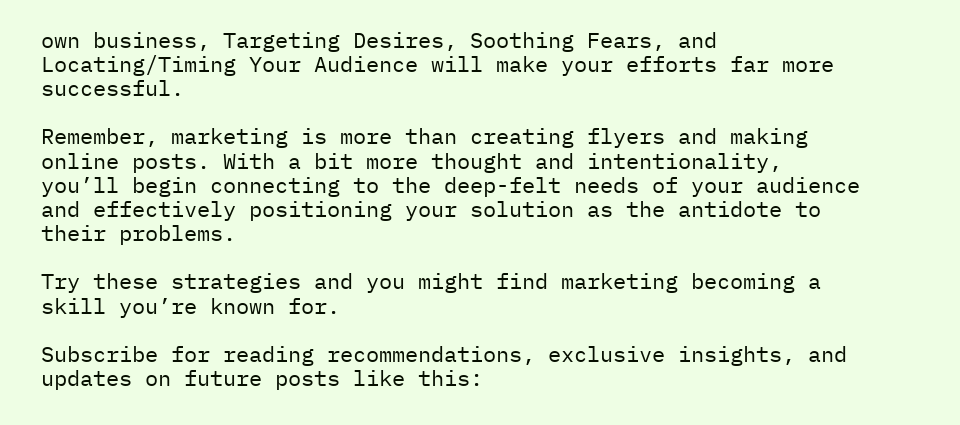own business, Targeting Desires, Soothing Fears, and Locating/Timing Your Audience will make your efforts far more successful.

Remember, marketing is more than creating flyers and making online posts. With a bit more thought and intentionality, you’ll begin connecting to the deep-felt needs of your audience and effectively positioning your solution as the antidote to their problems.

Try these strategies and you might find marketing becoming a skill you’re known for.

Subscribe for reading recommendations, exclusive insights, and updates on future posts like this: